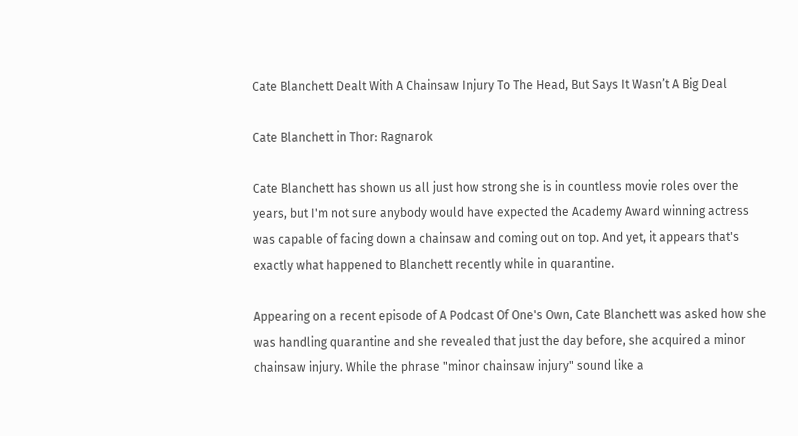Cate Blanchett Dealt With A Chainsaw Injury To The Head, But Says It Wasn’t A Big Deal

Cate Blanchett in Thor: Ragnarok

Cate Blanchett has shown us all just how strong she is in countless movie roles over the years, but I'm not sure anybody would have expected the Academy Award winning actress was capable of facing down a chainsaw and coming out on top. And yet, it appears that's exactly what happened to Blanchett recently while in quarantine.

Appearing on a recent episode of A Podcast Of One's Own, Cate Blanchett was asked how she was handling quarantine and she revealed that just the day before, she acquired a minor chainsaw injury. While the phrase "minor chainsaw injury" sound like a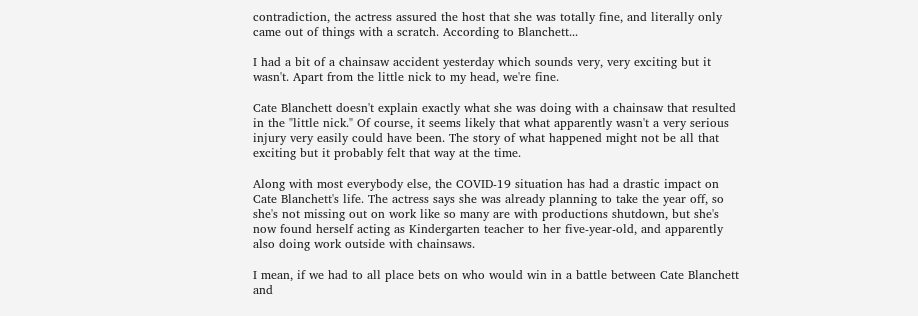contradiction, the actress assured the host that she was totally fine, and literally only came out of things with a scratch. According to Blanchett...

I had a bit of a chainsaw accident yesterday which sounds very, very exciting but it wasn't. Apart from the little nick to my head, we're fine.

Cate Blanchett doesn't explain exactly what she was doing with a chainsaw that resulted in the "little nick." Of course, it seems likely that what apparently wasn't a very serious injury very easily could have been. The story of what happened might not be all that exciting but it probably felt that way at the time.

Along with most everybody else, the COVID-19 situation has had a drastic impact on Cate Blanchett's life. The actress says she was already planning to take the year off, so she's not missing out on work like so many are with productions shutdown, but she's now found herself acting as Kindergarten teacher to her five-year-old, and apparently also doing work outside with chainsaws.

I mean, if we had to all place bets on who would win in a battle between Cate Blanchett and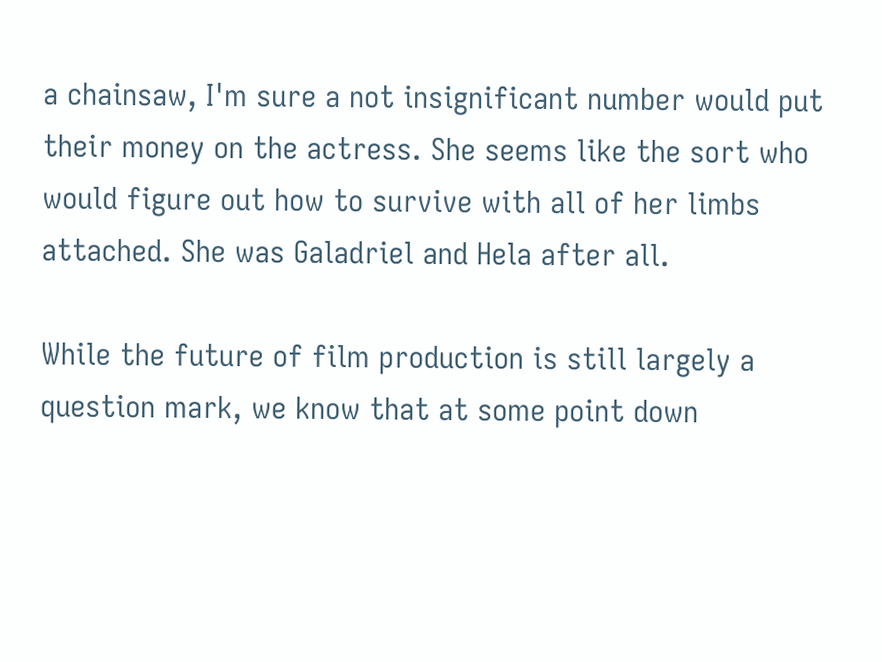a chainsaw, I'm sure a not insignificant number would put their money on the actress. She seems like the sort who would figure out how to survive with all of her limbs attached. She was Galadriel and Hela after all.

While the future of film production is still largely a question mark, we know that at some point down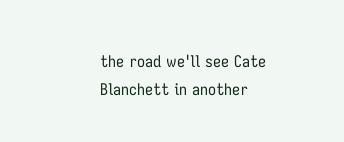the road we'll see Cate Blanchett in another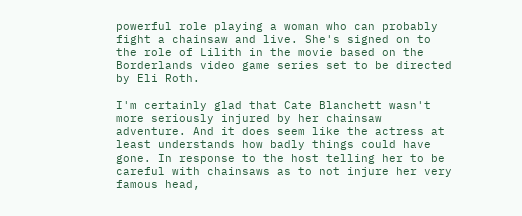powerful role playing a woman who can probably fight a chainsaw and live. She's signed on to the role of Lilith in the movie based on the Borderlands video game series set to be directed by Eli Roth.

I'm certainly glad that Cate Blanchett wasn't more seriously injured by her chainsaw adventure. And it does seem like the actress at least understands how badly things could have gone. In response to the host telling her to be careful with chainsaws as to not injure her very famous head,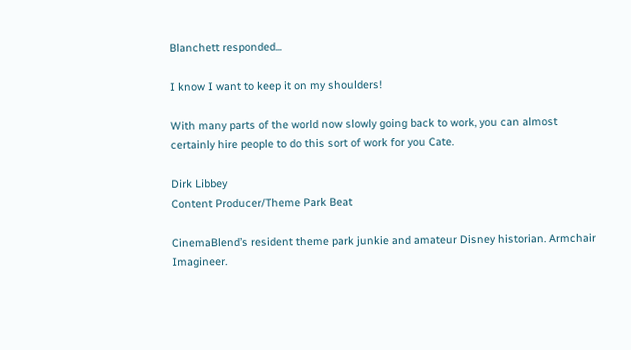Blanchett responded...

I know I want to keep it on my shoulders!

With many parts of the world now slowly going back to work, you can almost certainly hire people to do this sort of work for you Cate.

Dirk Libbey
Content Producer/Theme Park Beat

CinemaBlend’s resident theme park junkie and amateur Disney historian. Armchair Imagineer.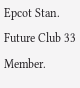Epcot Stan. Future Club 33 Member.